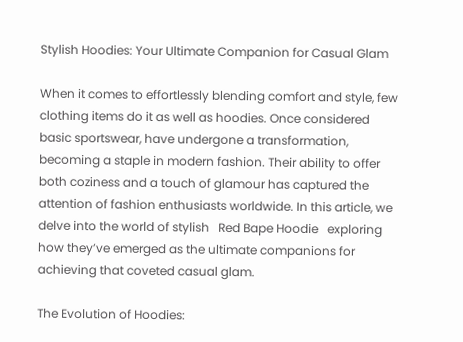Stylish Hoodies: Your Ultimate Companion for Casual Glam

When it comes to effortlessly blending comfort and style, few clothing items do it as well as hoodies. Once considered basic sportswear, have undergone a transformation, becoming a staple in modern fashion. Their ability to offer both coziness and a touch of glamour has captured the attention of fashion enthusiasts worldwide. In this article, we delve into the world of stylish   Red Bape Hoodie   exploring how they’ve emerged as the ultimate companions for achieving that coveted casual glam.

The Evolution of Hoodies: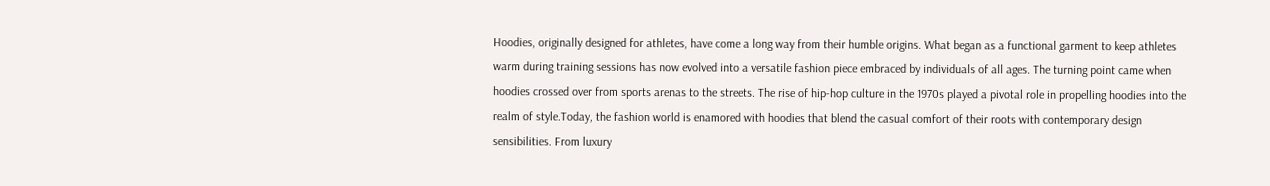Hoodies, originally designed for athletes, have come a long way from their humble origins. What began as a functional garment to keep athletes warm during training sessions has now evolved into a versatile fashion piece embraced by individuals of all ages. The turning point came when hoodies crossed over from sports arenas to the streets. The rise of hip-hop culture in the 1970s played a pivotal role in propelling hoodies into the realm of style.Today, the fashion world is enamored with hoodies that blend the casual comfort of their roots with contemporary design sensibilities. From luxury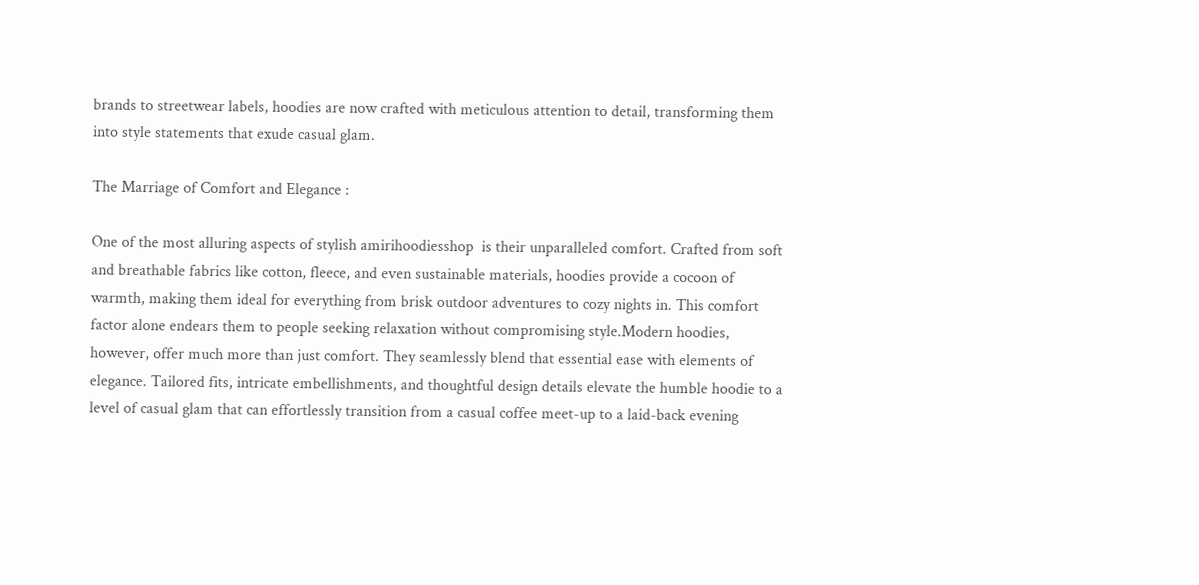brands to streetwear labels, hoodies are now crafted with meticulous attention to detail, transforming them into style statements that exude casual glam.

The Marriage of Comfort and Elegance :

One of the most alluring aspects of stylish amirihoodiesshop  is their unparalleled comfort. Crafted from soft and breathable fabrics like cotton, fleece, and even sustainable materials, hoodies provide a cocoon of warmth, making them ideal for everything from brisk outdoor adventures to cozy nights in. This comfort factor alone endears them to people seeking relaxation without compromising style.Modern hoodies, however, offer much more than just comfort. They seamlessly blend that essential ease with elements of elegance. Tailored fits, intricate embellishments, and thoughtful design details elevate the humble hoodie to a level of casual glam that can effortlessly transition from a casual coffee meet-up to a laid-back evening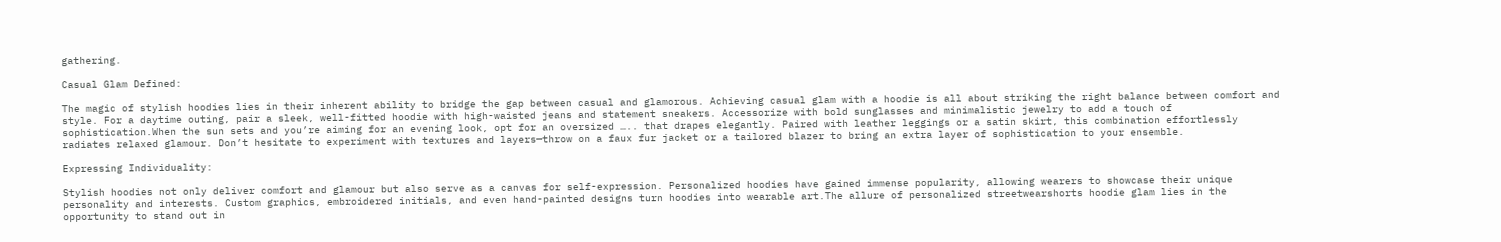gathering.

Casual Glam Defined:

The magic of stylish hoodies lies in their inherent ability to bridge the gap between casual and glamorous. Achieving casual glam with a hoodie is all about striking the right balance between comfort and style. For a daytime outing, pair a sleek, well-fitted hoodie with high-waisted jeans and statement sneakers. Accessorize with bold sunglasses and minimalistic jewelry to add a touch of sophistication.When the sun sets and you’re aiming for an evening look, opt for an oversized ….. that drapes elegantly. Paired with leather leggings or a satin skirt, this combination effortlessly radiates relaxed glamour. Don’t hesitate to experiment with textures and layers—throw on a faux fur jacket or a tailored blazer to bring an extra layer of sophistication to your ensemble.

Expressing Individuality:

Stylish hoodies not only deliver comfort and glamour but also serve as a canvas for self-expression. Personalized hoodies have gained immense popularity, allowing wearers to showcase their unique personality and interests. Custom graphics, embroidered initials, and even hand-painted designs turn hoodies into wearable art.The allure of personalized streetwearshorts hoodie glam lies in the opportunity to stand out in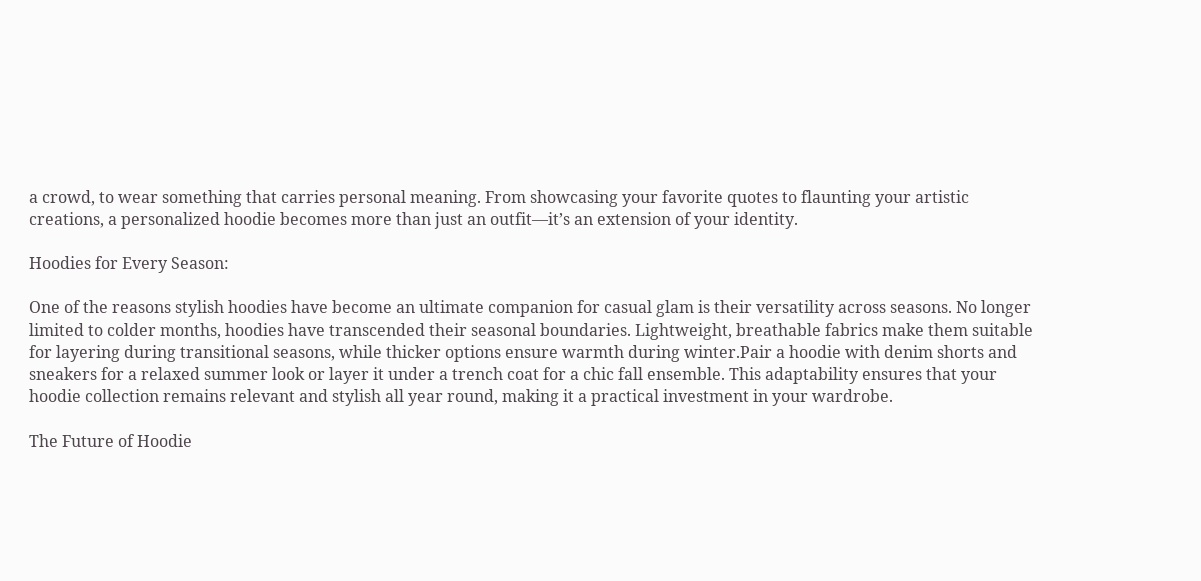a crowd, to wear something that carries personal meaning. From showcasing your favorite quotes to flaunting your artistic creations, a personalized hoodie becomes more than just an outfit—it’s an extension of your identity.

Hoodies for Every Season:

One of the reasons stylish hoodies have become an ultimate companion for casual glam is their versatility across seasons. No longer limited to colder months, hoodies have transcended their seasonal boundaries. Lightweight, breathable fabrics make them suitable for layering during transitional seasons, while thicker options ensure warmth during winter.Pair a hoodie with denim shorts and sneakers for a relaxed summer look or layer it under a trench coat for a chic fall ensemble. This adaptability ensures that your hoodie collection remains relevant and stylish all year round, making it a practical investment in your wardrobe.

The Future of Hoodie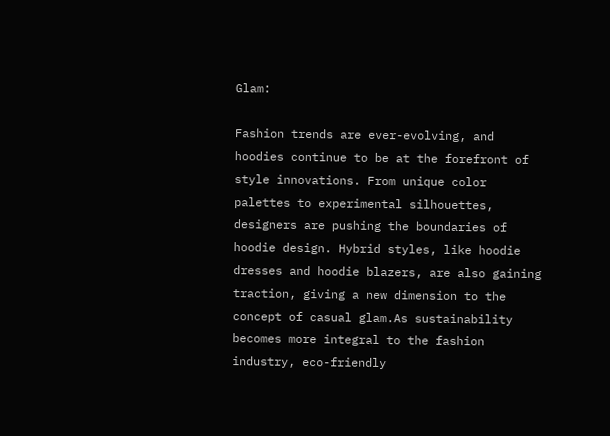Glam:

Fashion trends are ever-evolving, and hoodies continue to be at the forefront of style innovations. From unique color palettes to experimental silhouettes, designers are pushing the boundaries of hoodie design. Hybrid styles, like hoodie dresses and hoodie blazers, are also gaining traction, giving a new dimension to the concept of casual glam.As sustainability becomes more integral to the fashion industry, eco-friendly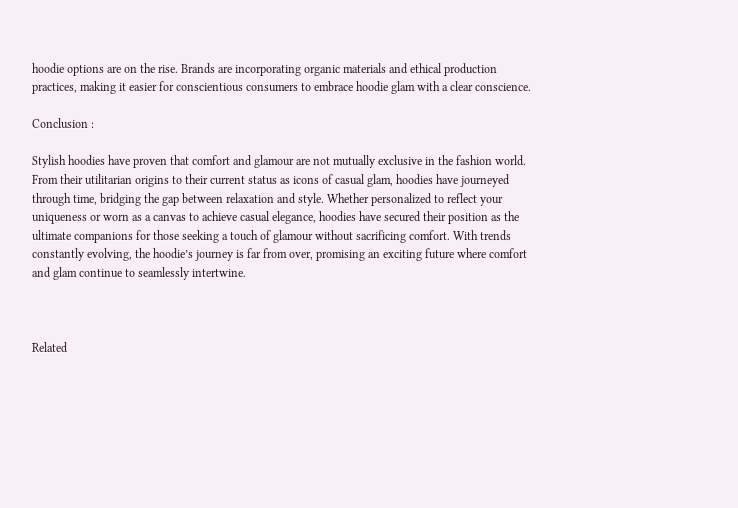hoodie options are on the rise. Brands are incorporating organic materials and ethical production practices, making it easier for conscientious consumers to embrace hoodie glam with a clear conscience.

Conclusion :

Stylish hoodies have proven that comfort and glamour are not mutually exclusive in the fashion world. From their utilitarian origins to their current status as icons of casual glam, hoodies have journeyed through time, bridging the gap between relaxation and style. Whether personalized to reflect your uniqueness or worn as a canvas to achieve casual elegance, hoodies have secured their position as the ultimate companions for those seeking a touch of glamour without sacrificing comfort. With trends constantly evolving, the hoodie’s journey is far from over, promising an exciting future where comfort and glam continue to seamlessly intertwine.



Related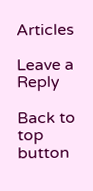Articles

Leave a Reply

Back to top button